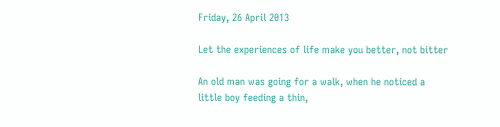Friday, 26 April 2013

Let the experiences of life make you better, not bitter

An old man was going for a walk, when he noticed a little boy feeding a thin,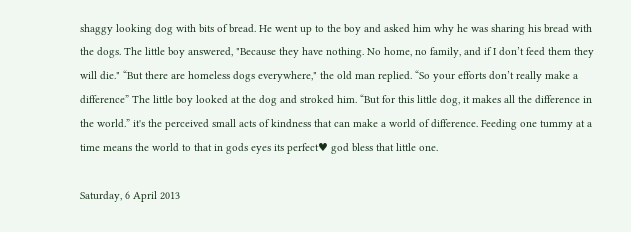shaggy looking dog with bits of bread. He went up to the boy and asked him why he was sharing his bread with the dogs. The little boy answered, "Because they have nothing. No home, no family, and if I don’t feed them they will die." “But there are homeless dogs everywhere," the old man replied. “So your efforts don’t really make a difference” The little boy looked at the dog and stroked him. “But for this little dog, it makes all the difference in the world.” it's the perceived small acts of kindness that can make a world of difference. Feeding one tummy at a time means the world to that in gods eyes its perfect♥ god bless that little one.

Saturday, 6 April 2013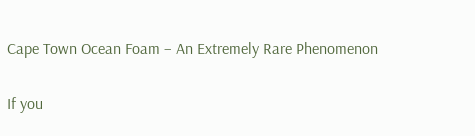Cape Town Ocean Foam – An Extremely Rare Phenomenon

If you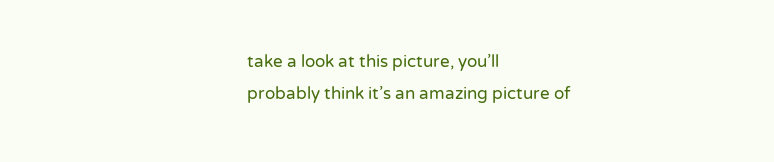take a look at this picture, you’ll probably think it’s an amazing picture of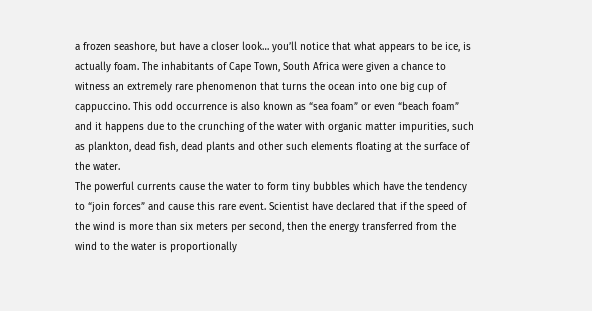a frozen seashore, but have a closer look… you’ll notice that what appears to be ice, is actually foam. The inhabitants of Cape Town, South Africa were given a chance to witness an extremely rare phenomenon that turns the ocean into one big cup of cappuccino. This odd occurrence is also known as “sea foam” or even “beach foam” and it happens due to the crunching of the water with organic matter impurities, such as plankton, dead fish, dead plants and other such elements floating at the surface of the water.
The powerful currents cause the water to form tiny bubbles which have the tendency to “join forces” and cause this rare event. Scientist have declared that if the speed of the wind is more than six meters per second, then the energy transferred from the wind to the water is proportionally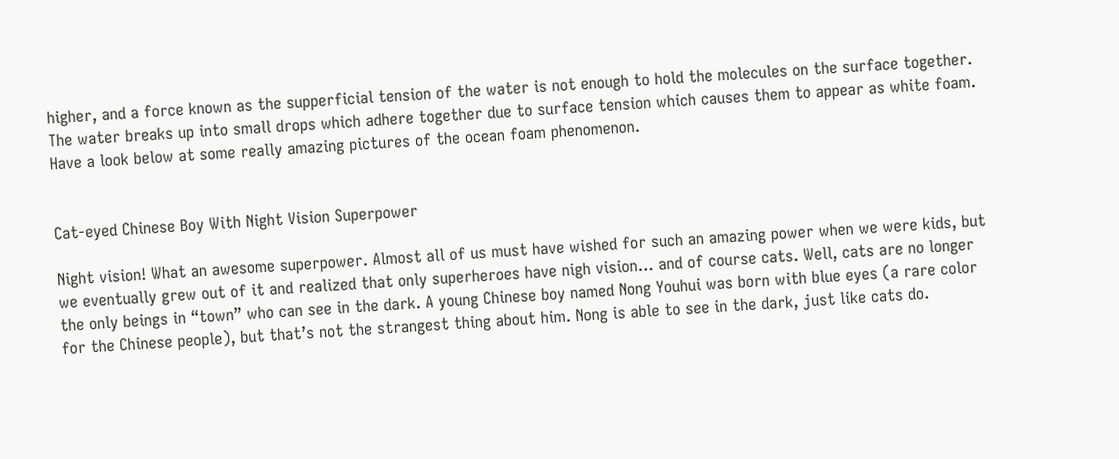higher, and a force known as the supperficial tension of the water is not enough to hold the molecules on the surface together. The water breaks up into small drops which adhere together due to surface tension which causes them to appear as white foam. Have a look below at some really amazing pictures of the ocean foam phenomenon.


Cat-eyed Chinese Boy With Night Vision Superpower

Night vision! What an awesome superpower. Almost all of us must have wished for such an amazing power when we were kids, but we eventually grew out of it and realized that only superheroes have nigh vision… and of course cats. Well, cats are no longer the only beings in “town” who can see in the dark. A young Chinese boy named Nong Youhui was born with blue eyes (a rare color for the Chinese people), but that’s not the strangest thing about him. Nong is able to see in the dark, just like cats do.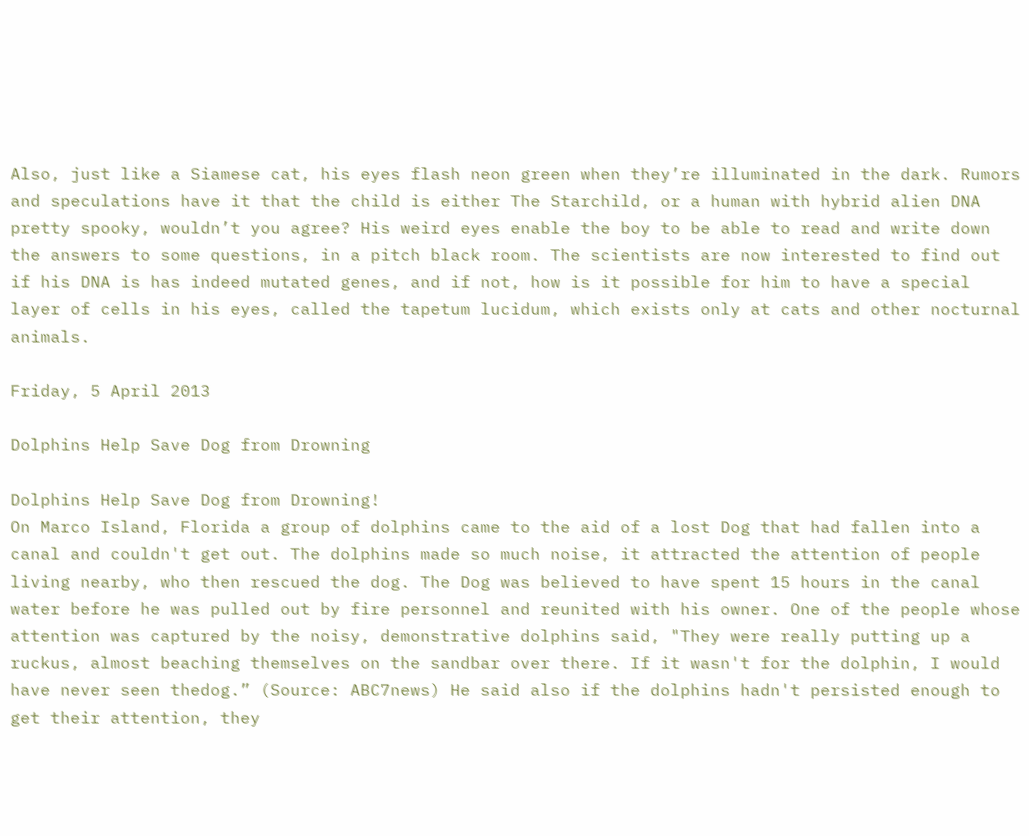Also, just like a Siamese cat, his eyes flash neon green when they’re illuminated in the dark. Rumors and speculations have it that the child is either The Starchild, or a human with hybrid alien DNA pretty spooky, wouldn’t you agree? His weird eyes enable the boy to be able to read and write down the answers to some questions, in a pitch black room. The scientists are now interested to find out if his DNA is has indeed mutated genes, and if not, how is it possible for him to have a special layer of cells in his eyes, called the tapetum lucidum, which exists only at cats and other nocturnal animals.

Friday, 5 April 2013

Dolphins Help Save Dog from Drowning

Dolphins Help Save Dog from Drowning!
On Marco Island, Florida a group of dolphins came to the aid of a lost Dog that had fallen into a canal and couldn't get out. The dolphins made so much noise, it attracted the attention of people living nearby, who then rescued the dog. The Dog was believed to have spent 15 hours in the canal water before he was pulled out by fire personnel and reunited with his owner. One of the people whose attention was captured by the noisy, demonstrative dolphins said, "They were really putting up a ruckus, almost beaching themselves on the sandbar over there. If it wasn't for the dolphin, I would have never seen thedog.” (Source: ABC7news) He said also if the dolphins hadn't persisted enough to get their attention, they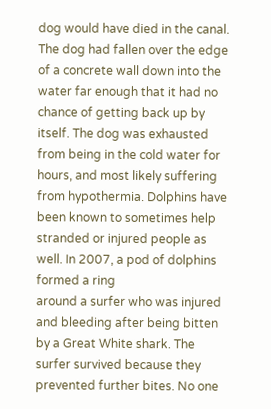dog would have died in the canal. The dog had fallen over the edge of a concrete wall down into the water far enough that it had no chance of getting back up by itself. The dog was exhausted
from being in the cold water for hours, and most likely suffering from hypothermia. Dolphins have been known to sometimes help stranded or injured people as well. In 2007, a pod of dolphins formed a ring
around a surfer who was injured and bleeding after being bitten by a Great White shark. The surfer survived because they prevented further bites. No one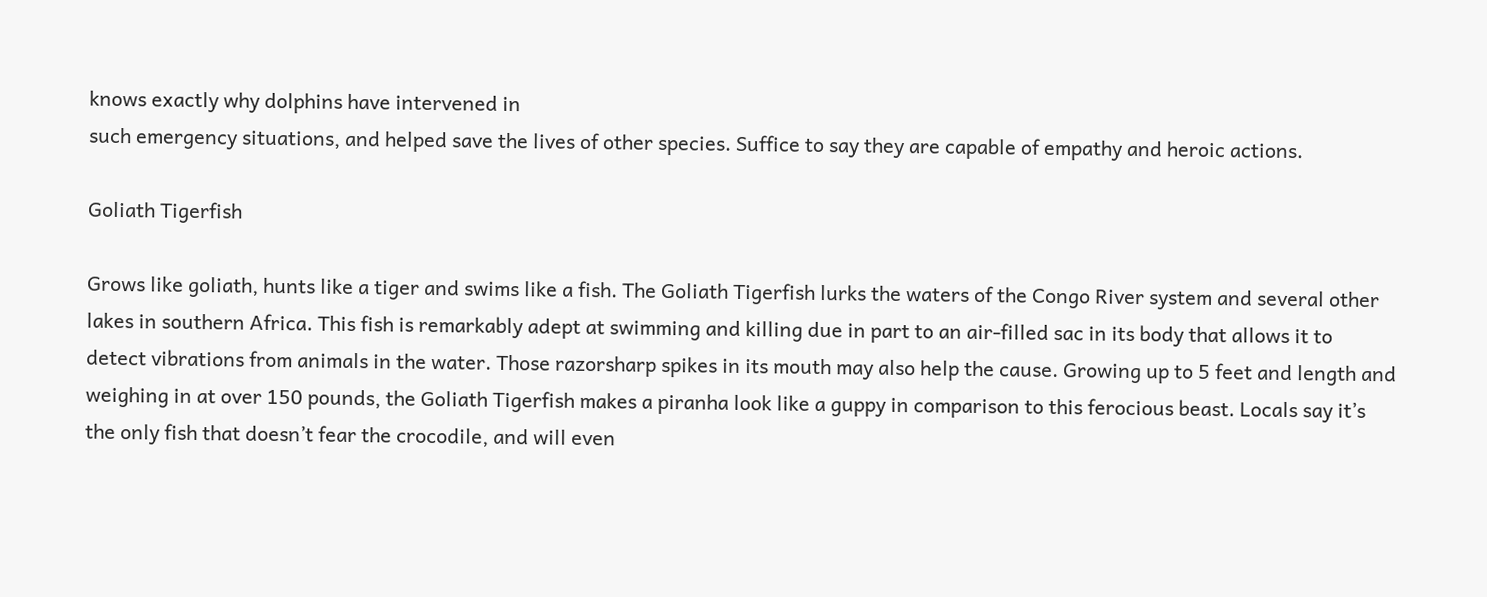knows exactly why dolphins have intervened in
such emergency situations, and helped save the lives of other species. Suffice to say they are capable of empathy and heroic actions.

Goliath Tigerfish

Grows like goliath, hunts like a tiger and swims like a fish. The Goliath Tigerfish lurks the waters of the Congo River system and several other lakes in southern Africa. This fish is remarkably adept at swimming and killing due in part to an air-filled sac in its body that allows it to detect vibrations from animals in the water. Those razorsharp spikes in its mouth may also help the cause. Growing up to 5 feet and length and weighing in at over 150 pounds, the Goliath Tigerfish makes a piranha look like a guppy in comparison to this ferocious beast. Locals say it’s the only fish that doesn’t fear the crocodile, and will even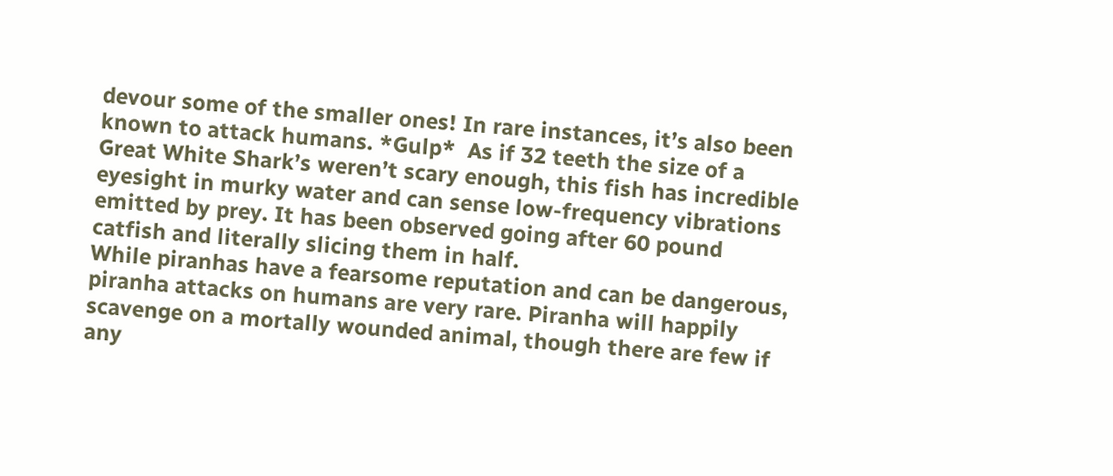devour some of the smaller ones! In rare instances, it’s also been known to attack humans. *Gulp*  As if 32 teeth the size of a Great White Shark’s weren’t scary enough, this fish has incredible eyesight in murky water and can sense low-frequency vibrations emitted by prey. It has been observed going after 60 pound catfish and literally slicing them in half.
While piranhas have a fearsome reputation and can be dangerous, piranha attacks on humans are very rare. Piranha will happily scavenge on a mortally wounded animal, though there are few if any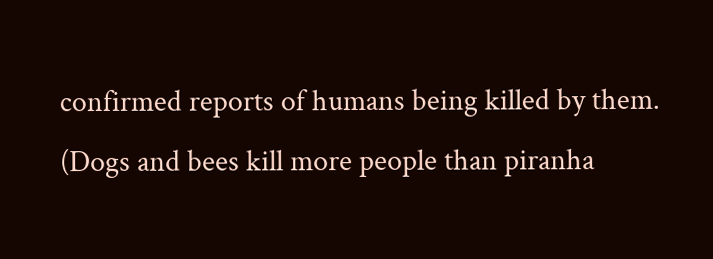confirmed reports of humans being killed by them. (Dogs and bees kill more people than piranha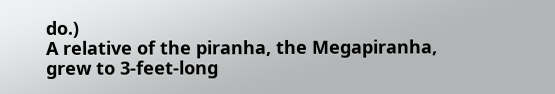do.)
A relative of the piranha, the Megapiranha, grew to 3-feet-long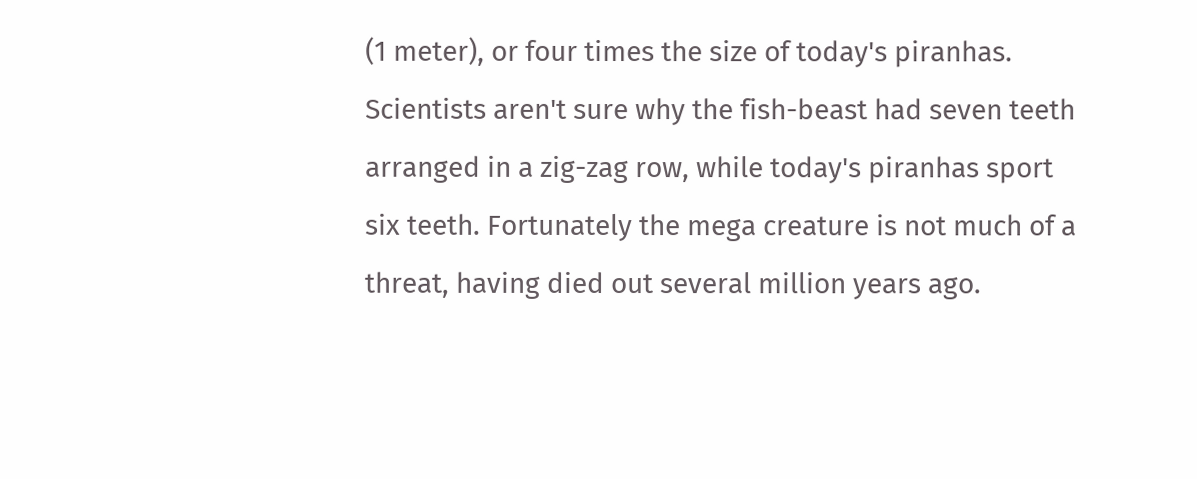(1 meter), or four times the size of today's piranhas. Scientists aren't sure why the fish-beast had seven teeth arranged in a zig-zag row, while today's piranhas sport six teeth. Fortunately the mega creature is not much of a threat, having died out several million years ago.